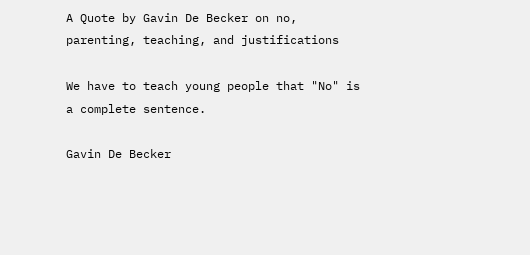A Quote by Gavin De Becker on no, parenting, teaching, and justifications

We have to teach young people that "No" is a complete sentence.

Gavin De Becker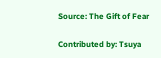Source: The Gift of Fear

Contributed by: Tsuya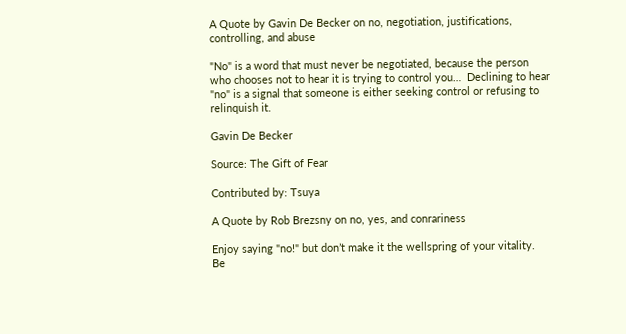A Quote by Gavin De Becker on no, negotiation, justifications, controlling, and abuse

"No" is a word that must never be negotiated, because the person who chooses not to hear it is trying to control you…  Declining to hear "no" is a signal that someone is either seeking control or refusing to relinquish it.

Gavin De Becker

Source: The Gift of Fear

Contributed by: Tsuya

A Quote by Rob Brezsny on no, yes, and conrariness

Enjoy saying "no!" but don’t make it the wellspring of your vitality.  Be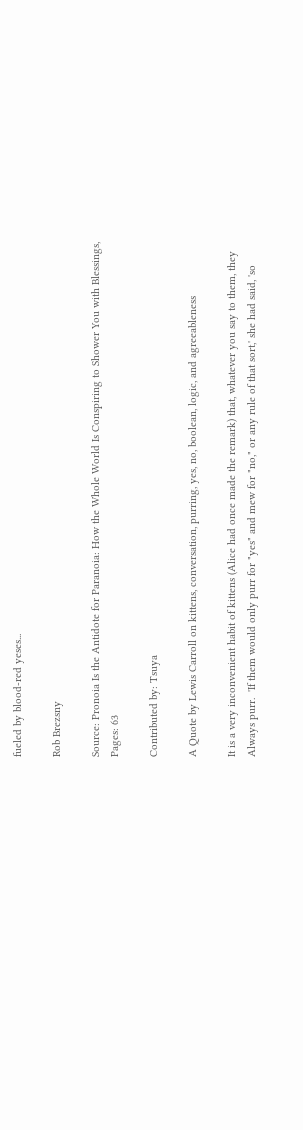fueled by blood-red yeses...

Rob Brezsny

Source: Pronoia Is the Antidote for Paranoia: How the Whole World Is Conspiring to Shower You with Blessings, Pages: 63

Contributed by: Tsuya

A Quote by Lewis Carroll on kittens, conversation, purring, yes, no, boolean, logic, and agreeableness

It is a very inconvenient habit of kittens (Alice had once made the remark) that, whatever you say to them, they Always purr.  'If them would only purr for "yes" and mew for "no," or any rule of that sort,' she had said, 'so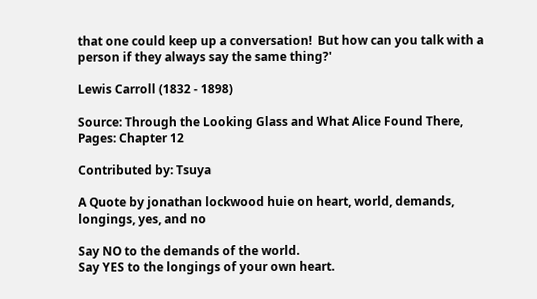that one could keep up a conversation!  But how can you talk with a person if they always say the same thing?'

Lewis Carroll (1832 - 1898)

Source: Through the Looking Glass and What Alice Found There, Pages: Chapter 12

Contributed by: Tsuya

A Quote by jonathan lockwood huie on heart, world, demands, longings, yes, and no

Say NO to the demands of the world.
Say YES to the longings of your own heart.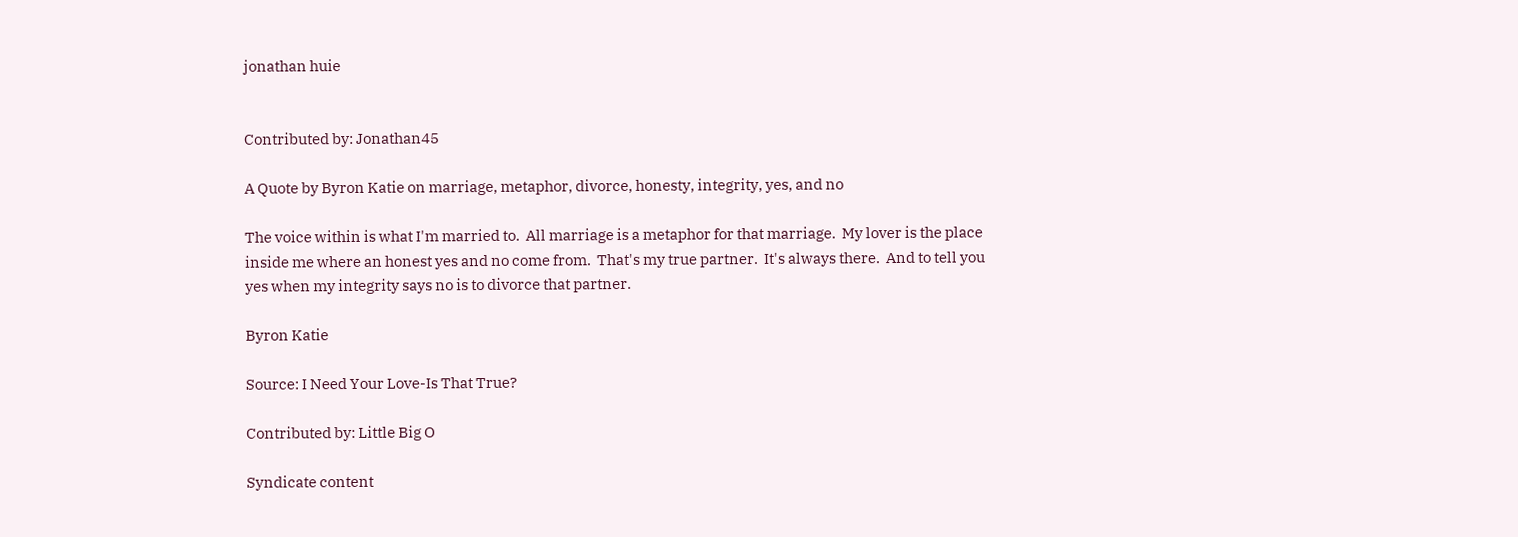jonathan huie


Contributed by: Jonathan45

A Quote by Byron Katie on marriage, metaphor, divorce, honesty, integrity, yes, and no

The voice within is what I'm married to.  All marriage is a metaphor for that marriage.  My lover is the place inside me where an honest yes and no come from.  That's my true partner.  It's always there.  And to tell you yes when my integrity says no is to divorce that partner.

Byron Katie

Source: I Need Your Love-Is That True?

Contributed by: Little Big O

Syndicate content